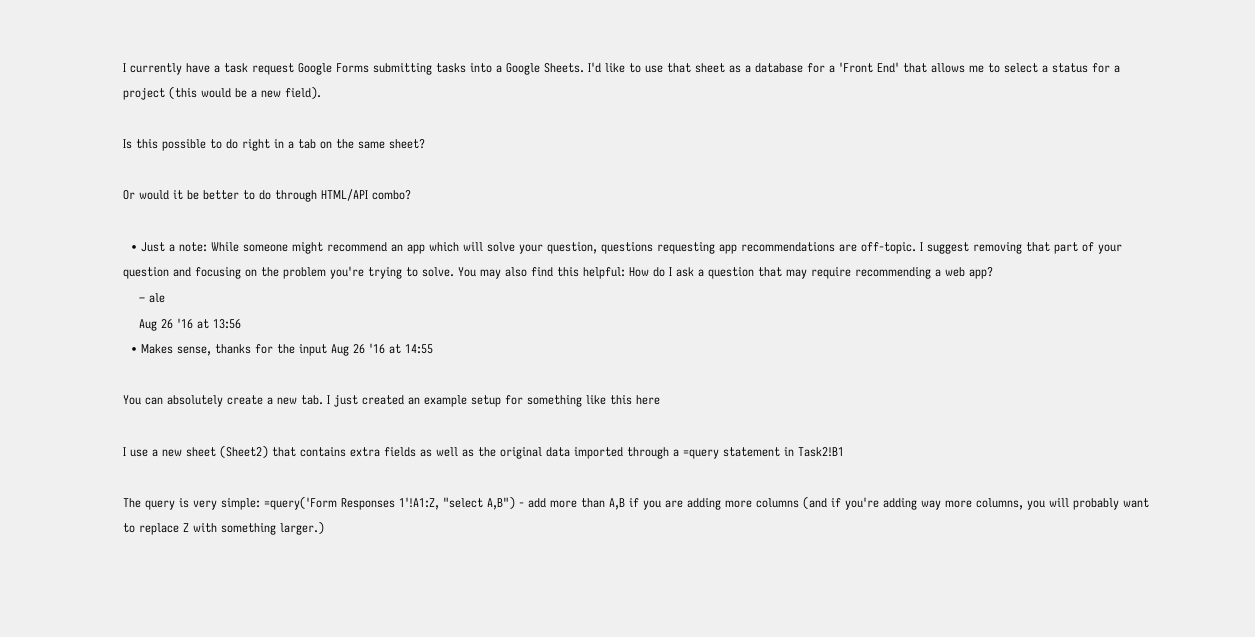I currently have a task request Google Forms submitting tasks into a Google Sheets. I'd like to use that sheet as a database for a 'Front End' that allows me to select a status for a project (this would be a new field).

Is this possible to do right in a tab on the same sheet?

Or would it be better to do through HTML/API combo?

  • Just a note: While someone might recommend an app which will solve your question, questions requesting app recommendations are off-topic. I suggest removing that part of your question and focusing on the problem you're trying to solve. You may also find this helpful: How do I ask a question that may require recommending a web app?
    – ale
    Aug 26 '16 at 13:56
  • Makes sense, thanks for the input Aug 26 '16 at 14:55

You can absolutely create a new tab. I just created an example setup for something like this here

I use a new sheet (Sheet2) that contains extra fields as well as the original data imported through a =query statement in Task2!B1

The query is very simple: =query('Form Responses 1'!A1:Z, "select A,B") - add more than A,B if you are adding more columns (and if you're adding way more columns, you will probably want to replace Z with something larger.)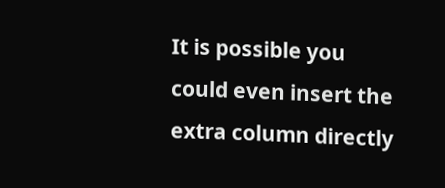It is possible you could even insert the extra column directly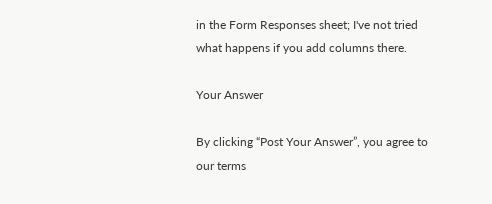in the Form Responses sheet; I've not tried what happens if you add columns there.

Your Answer

By clicking “Post Your Answer”, you agree to our terms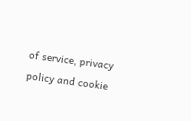of service, privacy policy and cookie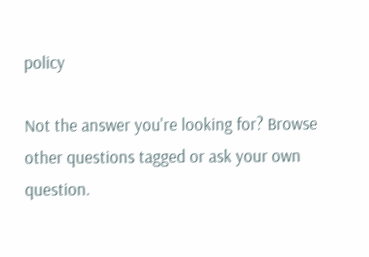policy

Not the answer you're looking for? Browse other questions tagged or ask your own question.